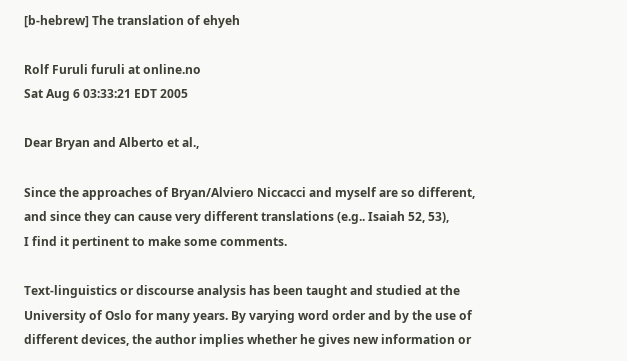[b-hebrew] The translation of ehyeh

Rolf Furuli furuli at online.no
Sat Aug 6 03:33:21 EDT 2005

Dear Bryan and Alberto et al.,

Since the approaches of Bryan/Alviero Niccacci and myself are so different,
and since they can cause very different translations (e.g.. Isaiah 52, 53),
I find it pertinent to make some comments.

Text-linguistics or discourse analysis has been taught and studied at the
University of Oslo for many years. By varying word order and by the use of
different devices, the author implies whether he gives new information or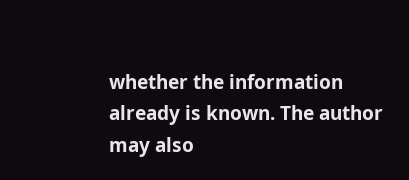whether the information already is known. The author may also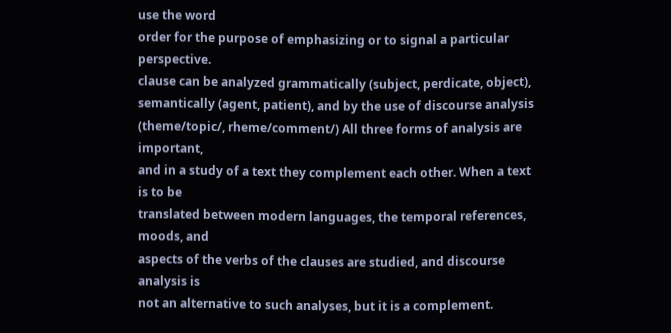use the word
order for the purpose of emphasizing or to signal a particular perspective.
clause can be analyzed grammatically (subject, perdicate, object),
semantically (agent, patient), and by the use of discourse analysis
(theme/topic/, rheme/comment/) All three forms of analysis are important,
and in a study of a text they complement each other. When a text is to be
translated between modern languages, the temporal references, moods, and
aspects of the verbs of the clauses are studied, and discourse analysis is
not an alternative to such analyses, but it is a complement.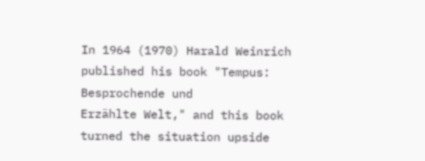In 1964 (1970) Harald Weinrich published his book "Tempus: Besprochende und
Erzählte Welt," and this book turned the situation upside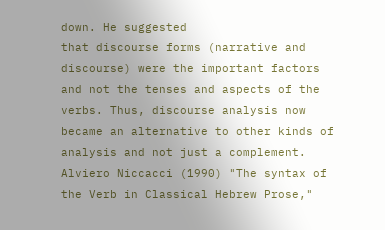down. He suggested
that discourse forms (narrative and discourse) were the important factors
and not the tenses and aspects of the verbs. Thus, discourse analysis now
became an alternative to other kinds of analysis and not just a complement.
Alviero Niccacci (1990) "The syntax of the Verb in Classical Hebrew Prose,"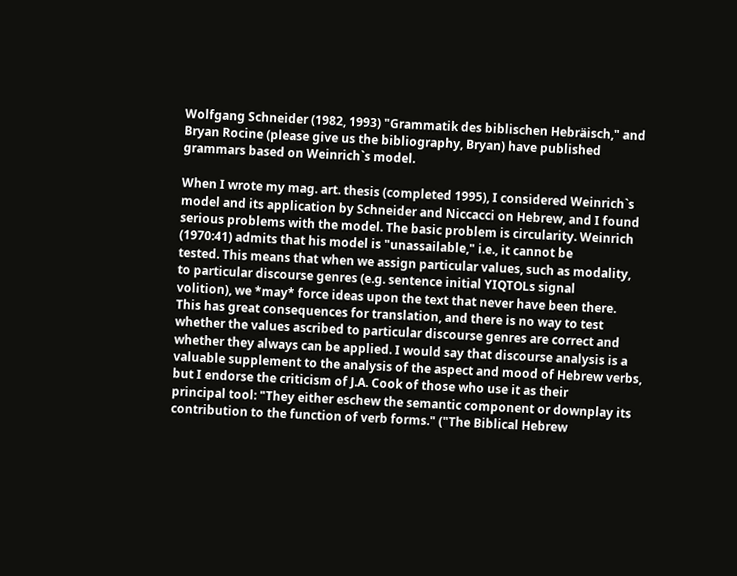Wolfgang Schneider (1982, 1993) "Grammatik des biblischen Hebräisch," and
Bryan Rocine (please give us the bibliography, Bryan) have published
grammars based on Weinrich`s model.

When I wrote my mag. art. thesis (completed 1995), I considered Weinrich`s
model and its application by Schneider and Niccacci on Hebrew, and I found
serious problems with the model. The basic problem is circularity. Weinrich
(1970:41) admits that his model is "unassailable," i.e., it cannot be
tested. This means that when we assign particular values, such as modality,
to particular discourse genres (e.g. sentence initial YIQTOLs signal
volition), we *may* force ideas upon the text that never have been there.
This has great consequences for translation, and there is no way to test
whether the values ascribed to particular discourse genres are correct and
whether they always can be applied. I would say that discourse analysis is a
valuable supplement to the analysis of the aspect and mood of Hebrew verbs,
but I endorse the criticism of J.A. Cook of those who use it as their
principal tool: "They either eschew the semantic component or downplay its
contribution to the function of verb forms." ("The Biblical Hebrew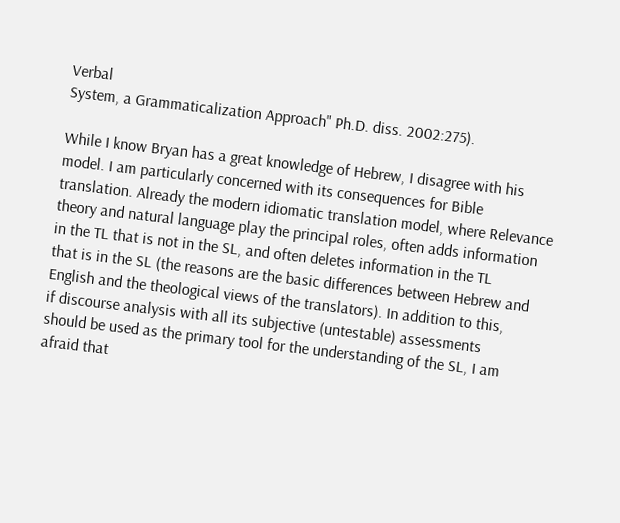Verbal
System, a Grammaticalization Approach" Ph.D. diss. 2002:275).

While I know Bryan has a great knowledge of Hebrew, I disagree with his
model. I am particularly concerned with its consequences for Bible
translation. Already the modern idiomatic translation model, where Relevance
theory and natural language play the principal roles, often adds information
in the TL that is not in the SL, and often deletes information in the TL
that is in the SL (the reasons are the basic differences between Hebrew and
English and the theological views of the translators). In addition to this,
if discourse analysis with all its subjective (untestable) assessments
should be used as the primary tool for the understanding of the SL, I am
afraid that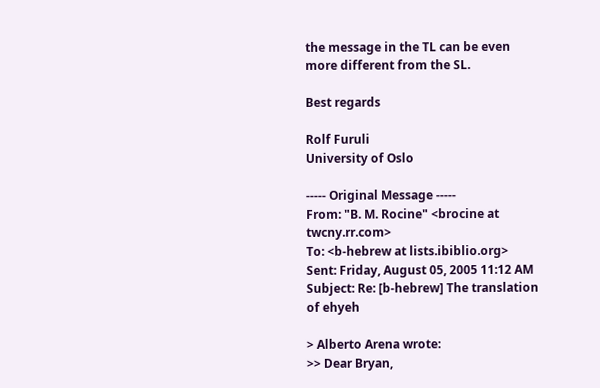the message in the TL can be even more different from the SL.

Best regards

Rolf Furuli
University of Oslo

----- Original Message -----
From: "B. M. Rocine" <brocine at twcny.rr.com>
To: <b-hebrew at lists.ibiblio.org>
Sent: Friday, August 05, 2005 11:12 AM
Subject: Re: [b-hebrew] The translation of ehyeh

> Alberto Arena wrote:
>> Dear Bryan,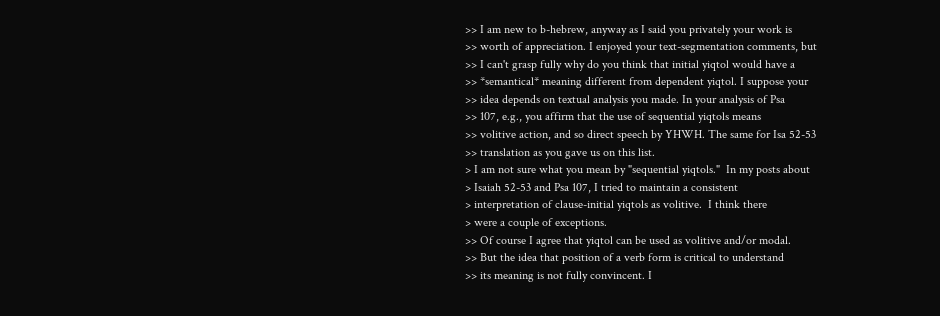>> I am new to b-hebrew, anyway as I said you privately your work is
>> worth of appreciation. I enjoyed your text-segmentation comments, but
>> I can't grasp fully why do you think that initial yiqtol would have a
>> *semantical* meaning different from dependent yiqtol. I suppose your
>> idea depends on textual analysis you made. In your analysis of Psa
>> 107, e.g., you affirm that the use of sequential yiqtols means
>> volitive action, and so direct speech by YHWH. The same for Isa 52-53
>> translation as you gave us on this list.
> I am not sure what you mean by "sequential yiqtols."  In my posts about
> Isaiah 52-53 and Psa 107, I tried to maintain a consistent
> interpretation of clause-initial yiqtols as volitive.  I think there
> were a couple of exceptions.
>> Of course I agree that yiqtol can be used as volitive and/or modal.
>> But the idea that position of a verb form is critical to understand
>> its meaning is not fully convincent. I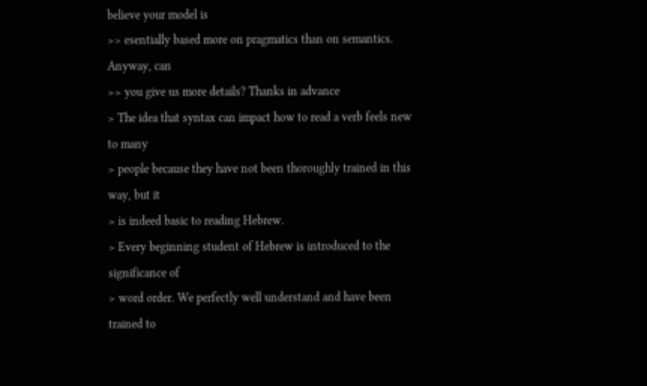believe your model is
>> esentially based more on pragmatics than on semantics. Anyway, can
>> you give us more details? Thanks in advance
> The idea that syntax can impact how to read a verb feels new to many
> people because they have not been thoroughly trained in this way, but it
> is indeed basic to reading Hebrew.
> Every beginning student of Hebrew is introduced to the significance of
> word order. We perfectly well understand and have been trained to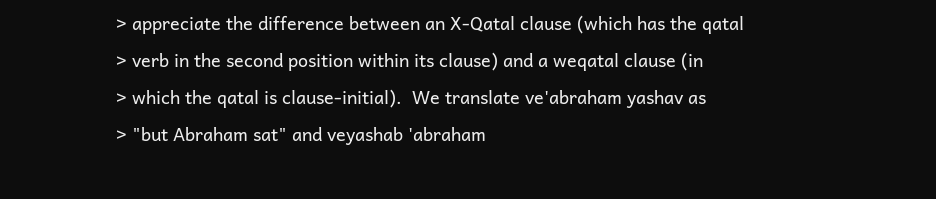> appreciate the difference between an X-Qatal clause (which has the qatal
> verb in the second position within its clause) and a weqatal clause (in
> which the qatal is clause-initial).  We translate ve'abraham yashav as
> "but Abraham sat" and veyashab 'abraham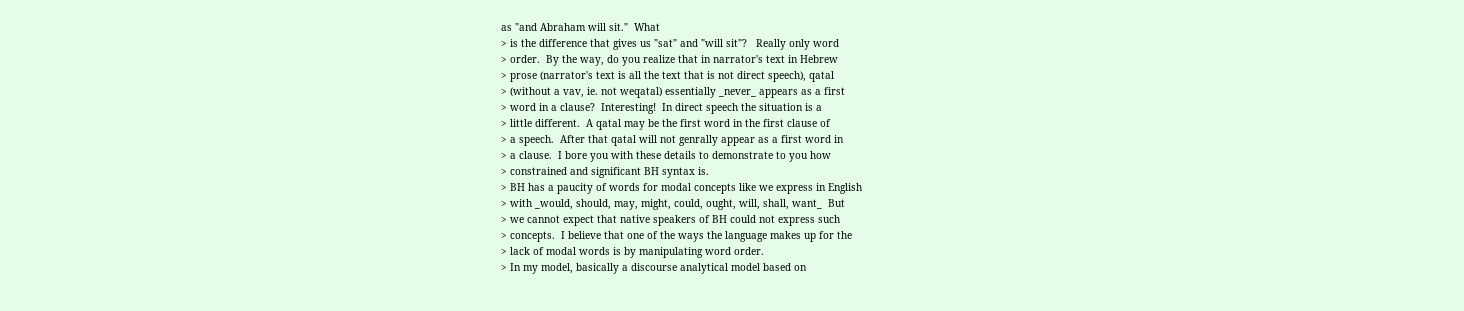as "and Abraham will sit."  What
> is the difference that gives us "sat" and "will sit"?   Really only word
> order.  By the way, do you realize that in narrator's text in Hebrew
> prose (narrator's text is all the text that is not direct speech), qatal
> (without a vav, ie. not weqatal) essentially _never_ appears as a first
> word in a clause?  Interesting!  In direct speech the situation is a
> little different.  A qatal may be the first word in the first clause of
> a speech.  After that qatal will not genrally appear as a first word in
> a clause.  I bore you with these details to demonstrate to you how
> constrained and significant BH syntax is.
> BH has a paucity of words for modal concepts like we express in English
> with _would, should, may, might, could, ought, will, shall, want_  But
> we cannot expect that native speakers of BH could not express such
> concepts.  I believe that one of the ways the language makes up for the
> lack of modal words is by manipulating word order.
> In my model, basically a discourse analytical model based on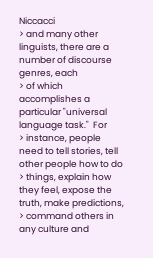Niccacci
> and many other linguists, there are a number of discourse genres, each
> of which accomplishes a particular "universal language task."  For
> instance, people need to tell stories, tell other people how to do
> things, explain how they feel, expose the truth, make predictions,
> command others in any culture and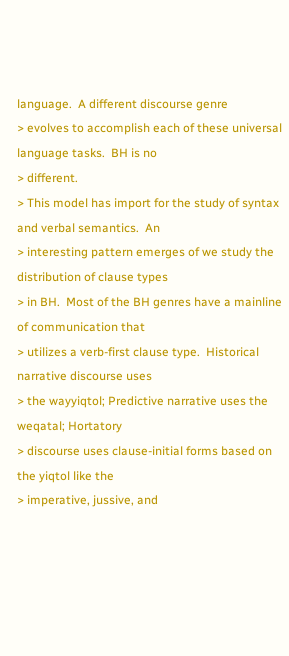language.  A different discourse genre
> evolves to accomplish each of these universal language tasks.  BH is no
> different.
> This model has import for the study of syntax and verbal semantics.  An
> interesting pattern emerges of we study the distribution of clause types
> in BH.  Most of the BH genres have a mainline of communication that
> utilizes a verb-first clause type.  Historical narrative discourse uses
> the wayyiqtol; Predictive narrative uses the weqatal; Hortatory
> discourse uses clause-initial forms based on the yiqtol like the
> imperative, jussive, and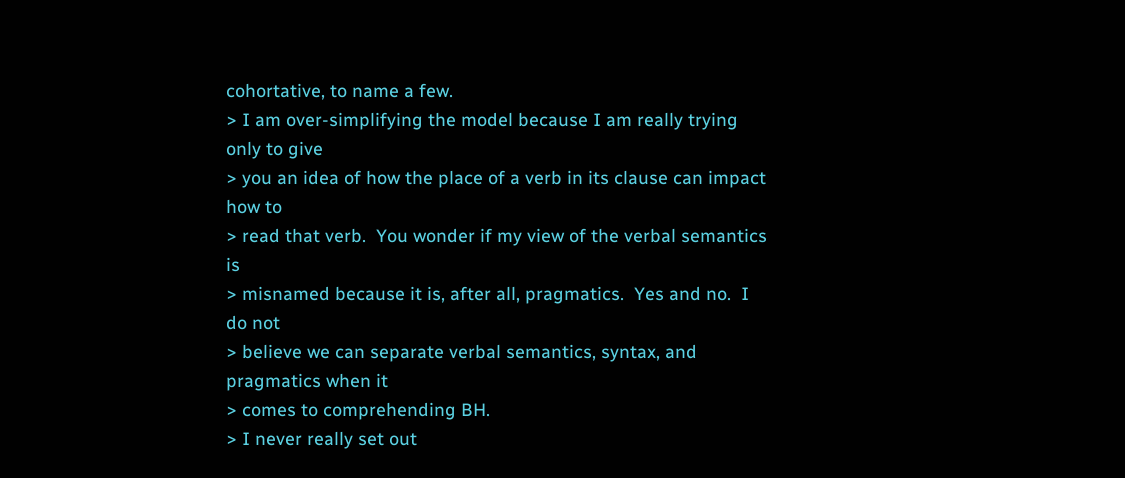cohortative, to name a few.
> I am over-simplifying the model because I am really trying only to give
> you an idea of how the place of a verb in its clause can impact how to
> read that verb.  You wonder if my view of the verbal semantics is
> misnamed because it is, after all, pragmatics.  Yes and no.  I do not
> believe we can separate verbal semantics, syntax, and pragmatics when it
> comes to comprehending BH.
> I never really set out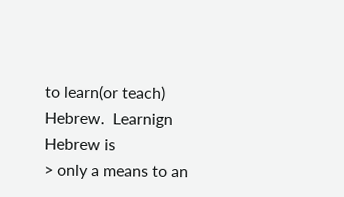to learn(or teach) Hebrew.  Learnign Hebrew is
> only a means to an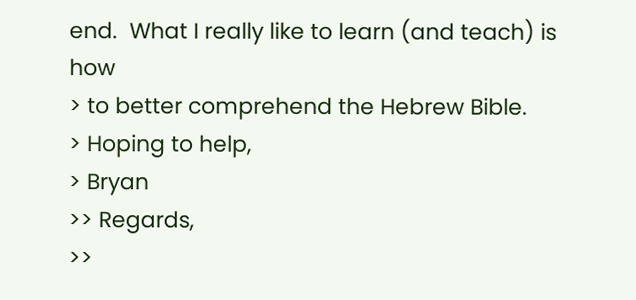end.  What I really like to learn (and teach) is how
> to better comprehend the Hebrew Bible.
> Hoping to help,
> Bryan
>> Regards,
>>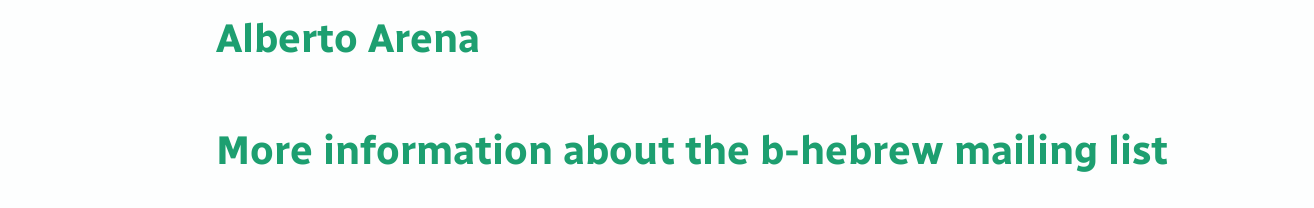Alberto Arena

More information about the b-hebrew mailing list